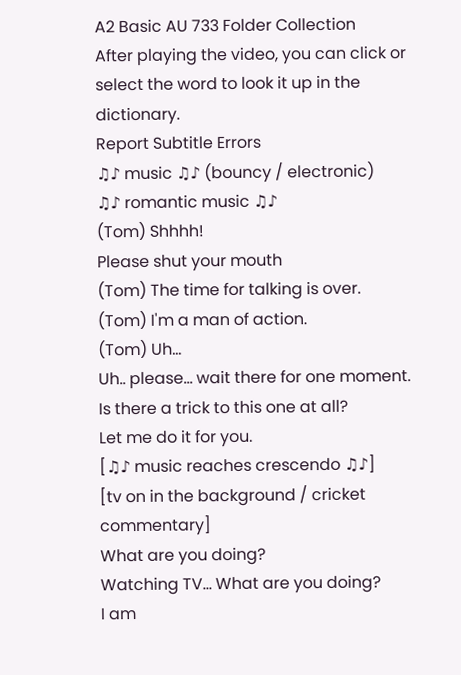A2 Basic AU 733 Folder Collection
After playing the video, you can click or select the word to look it up in the dictionary.
Report Subtitle Errors
♫♪ music ♫♪ (bouncy / electronic)
♫♪ romantic music ♫♪
(Tom) Shhhh!
Please shut your mouth
(Tom) The time for talking is over.
(Tom) I'm a man of action.
(Tom) Uh...
Uh.. please... wait there for one moment.
Is there a trick to this one at all?
Let me do it for you.
[♫♪ music reaches crescendo ♫♪]
[tv on in the background / cricket commentary]
What are you doing?
Watching TV... What are you doing?
I am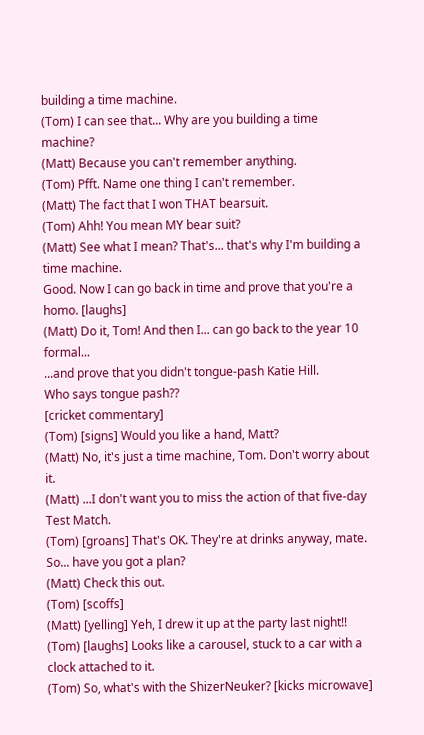building a time machine.
(Tom) I can see that... Why are you building a time machine?
(Matt) Because you can't remember anything.
(Tom) Pfft. Name one thing I can't remember.
(Matt) The fact that I won THAT bearsuit.
(Tom) Ahh! You mean MY bear suit?
(Matt) See what I mean? That's... that's why I'm building a time machine.
Good. Now I can go back in time and prove that you're a homo. [laughs]
(Matt) Do it, Tom! And then I... can go back to the year 10 formal...
...and prove that you didn't tongue-pash Katie Hill.
Who says tongue pash??
[cricket commentary]
(Tom) [signs] Would you like a hand, Matt?
(Matt) No, it's just a time machine, Tom. Don't worry about it.
(Matt) ...I don't want you to miss the action of that five-day Test Match.
(Tom) [groans] That's OK. They're at drinks anyway, mate.
So... have you got a plan?
(Matt) Check this out.
(Tom) [scoffs]
(Matt) [yelling] Yeh, I drew it up at the party last night!!
(Tom) [laughs] Looks like a carousel, stuck to a car with a clock attached to it.
(Tom) So, what's with the ShizerNeuker? [kicks microwave]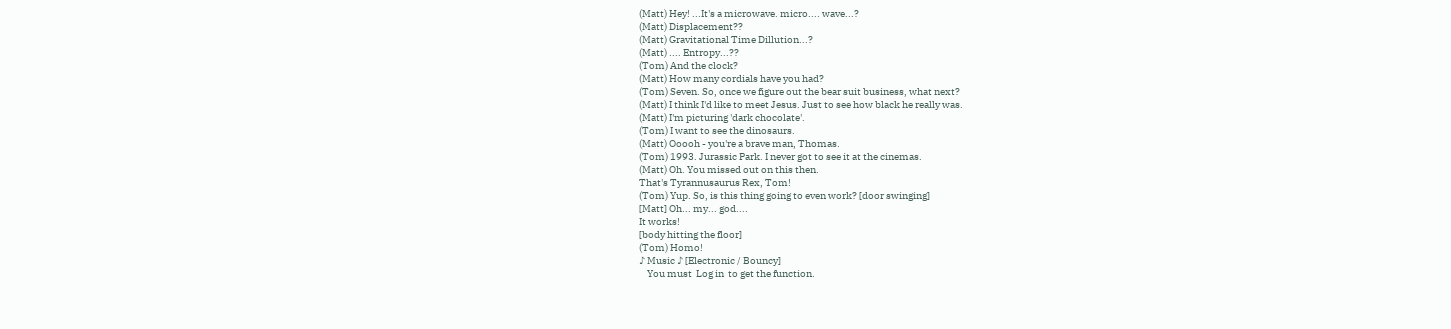(Matt) Hey! ...It's a microwave. micro.... wave...?
(Matt) Displacement??
(Matt) Gravitational Time Dillution...?
(Matt) .... Entropy...??
(Tom) And the clock?
(Matt) How many cordials have you had?
(Tom) Seven. So, once we figure out the bear suit business, what next?
(Matt) I think I'd like to meet Jesus. Just to see how black he really was.
(Matt) I'm picturing 'dark chocolate'.
(Tom) I want to see the dinosaurs.
(Matt) Ooooh - you're a brave man, Thomas.
(Tom) 1993. Jurassic Park. I never got to see it at the cinemas.
(Matt) Oh. You missed out on this then.
That's Tyrannusaurus Rex, Tom!
(Tom) Yup. So, is this thing going to even work? [door swinging]
[Matt] Oh... my... god....
It works!
[body hitting the floor]
(Tom) Homo!
♪ Music ♪ [Electronic / Bouncy]
    You must  Log in  to get the function.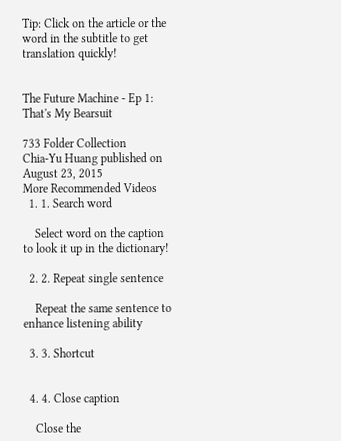Tip: Click on the article or the word in the subtitle to get translation quickly!


The Future Machine - Ep 1: That's My Bearsuit

733 Folder Collection
Chia-Yu Huang published on August 23, 2015
More Recommended Videos
  1. 1. Search word

    Select word on the caption to look it up in the dictionary!

  2. 2. Repeat single sentence

    Repeat the same sentence to enhance listening ability

  3. 3. Shortcut


  4. 4. Close caption

    Close the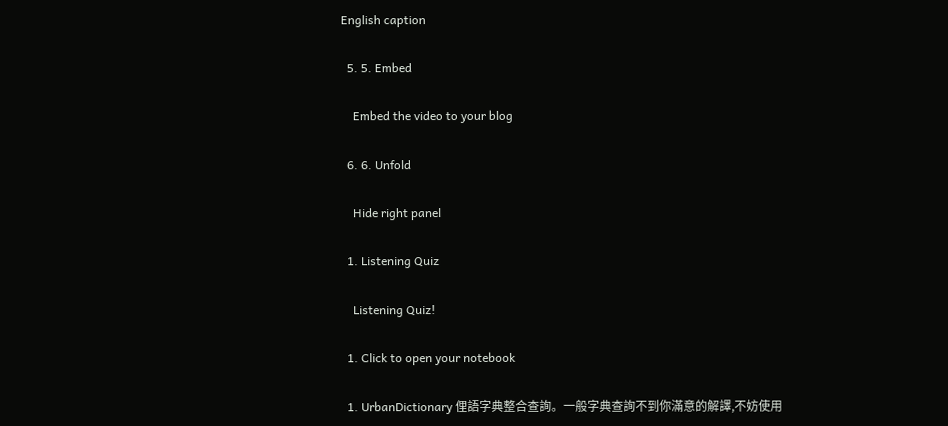English caption

  5. 5. Embed

    Embed the video to your blog

  6. 6. Unfold

    Hide right panel

  1. Listening Quiz

    Listening Quiz!

  1. Click to open your notebook

  1. UrbanDictionary 俚語字典整合查詢。一般字典查詢不到你滿意的解譯,不妨使用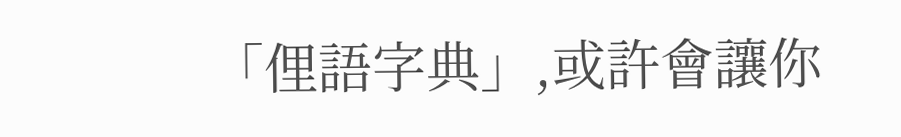「俚語字典」,或許會讓你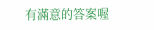有滿意的答案喔